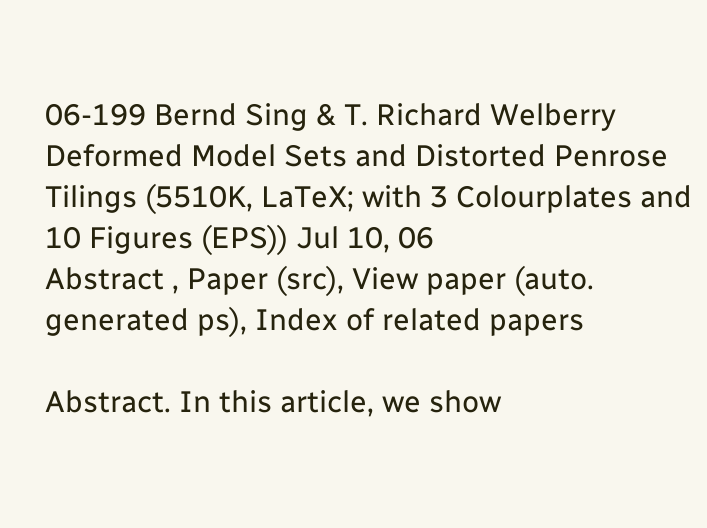06-199 Bernd Sing & T. Richard Welberry
Deformed Model Sets and Distorted Penrose Tilings (5510K, LaTeX; with 3 Colourplates and 10 Figures (EPS)) Jul 10, 06
Abstract , Paper (src), View paper (auto. generated ps), Index of related papers

Abstract. In this article, we show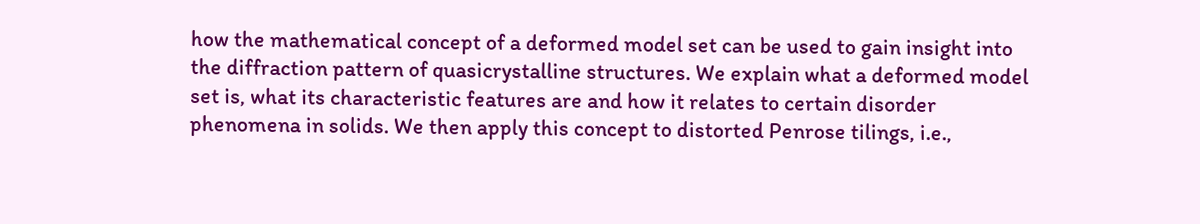how the mathematical concept of a deformed model set can be used to gain insight into the diffraction pattern of quasicrystalline structures. We explain what a deformed model set is, what its characteristic features are and how it relates to certain disorder phenomena in solids. We then apply this concept to distorted Penrose tilings, i.e.,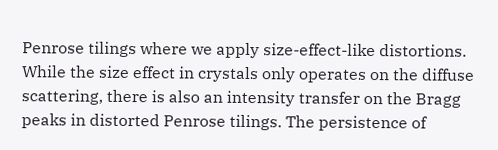Penrose tilings where we apply size-effect-like distortions. While the size effect in crystals only operates on the diffuse scattering, there is also an intensity transfer on the Bragg peaks in distorted Penrose tilings. The persistence of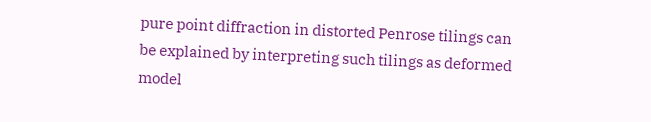pure point diffraction in distorted Penrose tilings can be explained by interpreting such tilings as deformed model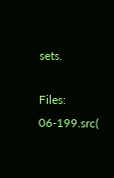sets.

Files: 06-199.src(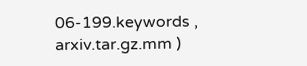06-199.keywords , arxiv.tar.gz.mm )